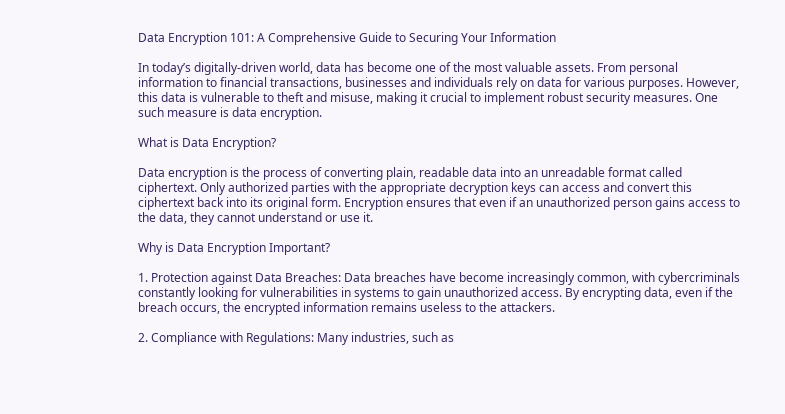Data Encryption 101: A Comprehensive Guide to Securing Your Information

In today’s digitally-driven world, data has become one of the most valuable assets. From personal information to financial transactions, businesses and individuals rely on data for various purposes. However, this data is vulnerable to theft and misuse, making it crucial to implement robust security measures. One such measure is data encryption.

What is Data Encryption?

Data encryption is the process of converting plain, readable data into an unreadable format called ciphertext. Only authorized parties with the appropriate decryption keys can access and convert this ciphertext back into its original form. Encryption ensures that even if an unauthorized person gains access to the data, they cannot understand or use it.

Why is Data Encryption Important?

1. Protection against Data Breaches: Data breaches have become increasingly common, with cybercriminals constantly looking for vulnerabilities in systems to gain unauthorized access. By encrypting data, even if the breach occurs, the encrypted information remains useless to the attackers.

2. Compliance with Regulations: Many industries, such as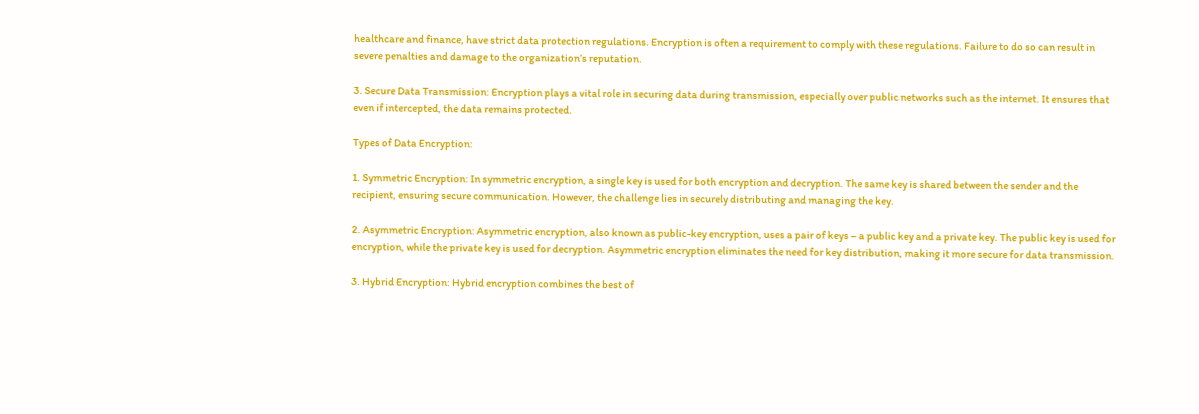healthcare and finance, have strict data protection regulations. Encryption is often a requirement to comply with these regulations. Failure to do so can result in severe penalties and damage to the organization’s reputation.

3. Secure Data Transmission: Encryption plays a vital role in securing data during transmission, especially over public networks such as the internet. It ensures that even if intercepted, the data remains protected.

Types of Data Encryption:

1. Symmetric Encryption: In symmetric encryption, a single key is used for both encryption and decryption. The same key is shared between the sender and the recipient, ensuring secure communication. However, the challenge lies in securely distributing and managing the key.

2. Asymmetric Encryption: Asymmetric encryption, also known as public-key encryption, uses a pair of keys – a public key and a private key. The public key is used for encryption, while the private key is used for decryption. Asymmetric encryption eliminates the need for key distribution, making it more secure for data transmission.

3. Hybrid Encryption: Hybrid encryption combines the best of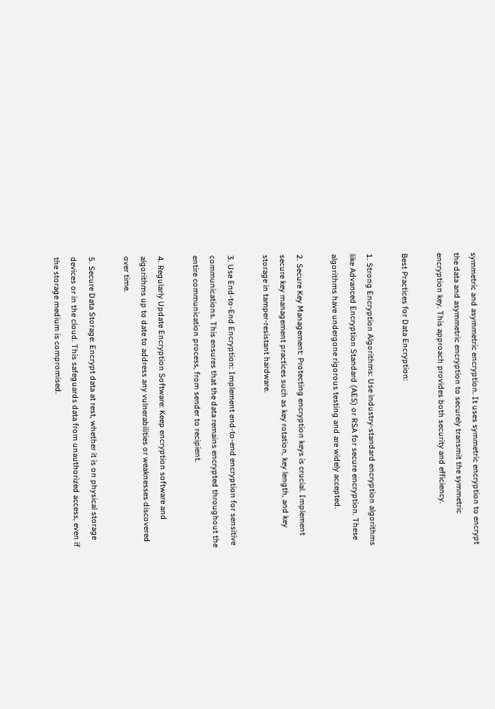symmetric and asymmetric encryption. It uses symmetric encryption to encrypt the data and asymmetric encryption to securely transmit the symmetric encryption key. This approach provides both security and efficiency.

Best Practices for Data Encryption:

1. Strong Encryption Algorithms: Use industry-standard encryption algorithms like Advanced Encryption Standard (AES) or RSA for secure encryption. These algorithms have undergone rigorous testing and are widely accepted.

2. Secure Key Management: Protecting encryption keys is crucial. Implement secure key management practices such as key rotation, key length, and key storage in tamper-resistant hardware.

3. Use End-to-End Encryption: Implement end-to-end encryption for sensitive communications. This ensures that the data remains encrypted throughout the entire communication process, from sender to recipient.

4. Regularly Update Encryption Software: Keep encryption software and algorithms up to date to address any vulnerabilities or weaknesses discovered over time.

5. Secure Data Storage: Encrypt data at rest, whether it is on physical storage devices or in the cloud. This safeguards data from unauthorized access, even if the storage medium is compromised.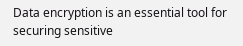Data encryption is an essential tool for securing sensitive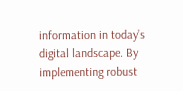information in today’s digital landscape. By implementing robust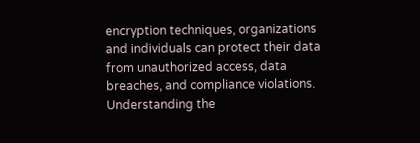encryption techniques, organizations and individuals can protect their data from unauthorized access, data breaches, and compliance violations. Understanding the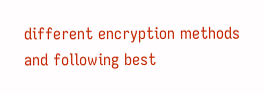different encryption methods and following best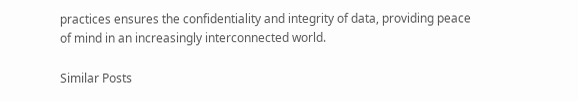practices ensures the confidentiality and integrity of data, providing peace of mind in an increasingly interconnected world.

Similar Posts